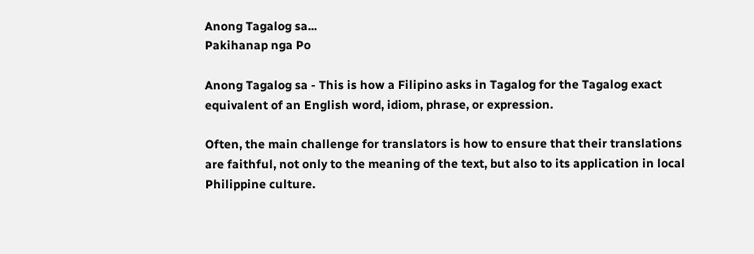Anong Tagalog sa...
Pakihanap nga Po

Anong Tagalog sa - This is how a Filipino asks in Tagalog for the Tagalog exact equivalent of an English word, idiom, phrase, or expression.

Often, the main challenge for translators is how to ensure that their translations are faithful, not only to the meaning of the text, but also to its application in local Philippine culture.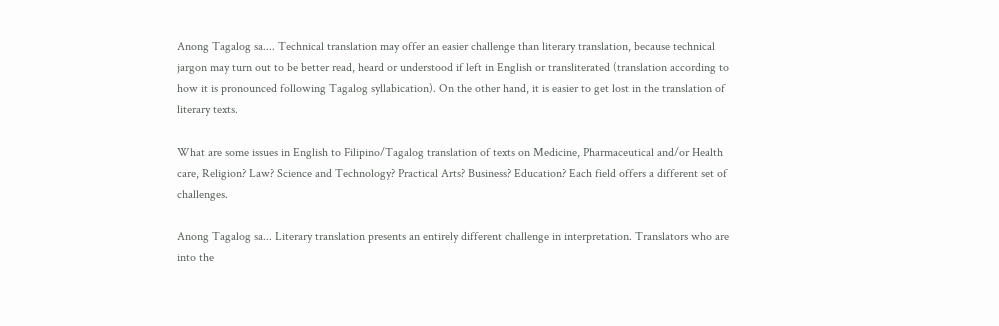Anong Tagalog sa.... Technical translation may offer an easier challenge than literary translation, because technical jargon may turn out to be better read, heard or understood if left in English or transliterated (translation according to how it is pronounced following Tagalog syllabication). On the other hand, it is easier to get lost in the translation of literary texts.

What are some issues in English to Filipino/Tagalog translation of texts on Medicine, Pharmaceutical and/or Health care, Religion? Law? Science and Technology? Practical Arts? Business? Education? Each field offers a different set of challenges.

Anong Tagalog sa... Literary translation presents an entirely different challenge in interpretation. Translators who are into the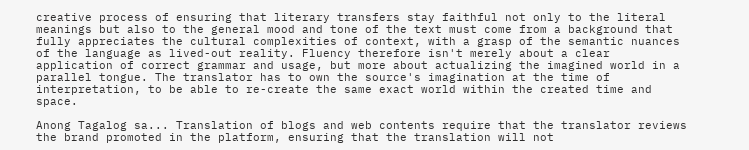creative process of ensuring that literary transfers stay faithful not only to the literal meanings but also to the general mood and tone of the text must come from a background that fully appreciates the cultural complexities of context, with a grasp of the semantic nuances of the language as lived-out reality. Fluency therefore isn't merely about a clear application of correct grammar and usage, but more about actualizing the imagined world in a parallel tongue. The translator has to own the source's imagination at the time of interpretation, to be able to re-create the same exact world within the created time and space.

Anong Tagalog sa... Translation of blogs and web contents require that the translator reviews the brand promoted in the platform, ensuring that the translation will not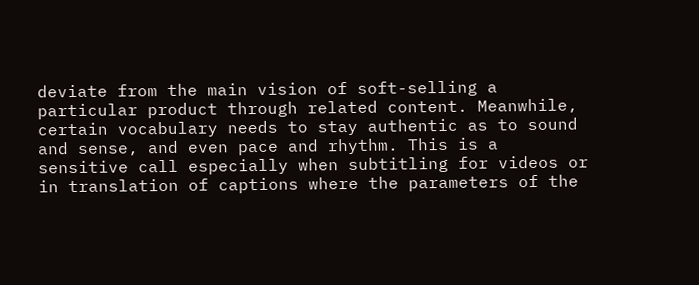deviate from the main vision of soft-selling a particular product through related content. Meanwhile, certain vocabulary needs to stay authentic as to sound and sense, and even pace and rhythm. This is a sensitive call especially when subtitling for videos or in translation of captions where the parameters of the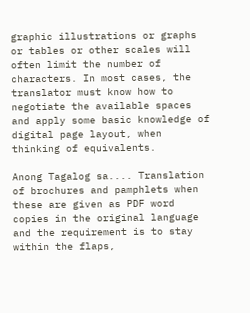graphic illustrations or graphs or tables or other scales will often limit the number of characters. In most cases, the translator must know how to negotiate the available spaces and apply some basic knowledge of digital page layout, when thinking of equivalents.

Anong Tagalog sa.... Translation of brochures and pamphlets when these are given as PDF word copies in the original language and the requirement is to stay within the flaps,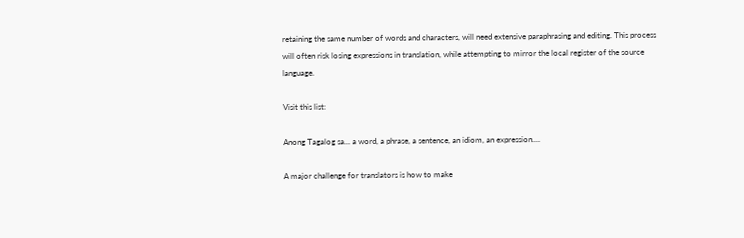retaining the same number of words and characters, will need extensive paraphrasing and editing. This process will often risk losing expressions in translation, while attempting to mirror the local register of the source language.

Visit this list:

Anong Tagalog sa... a word, a phrase, a sentence, an idiom, an expression....

A major challenge for translators is how to make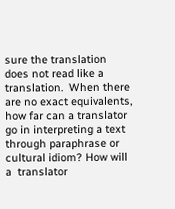sure the translation does not read like a translation.  When there are no exact equivalents, how far can a translator go in interpreting a text through paraphrase or cultural idiom? How will a  translator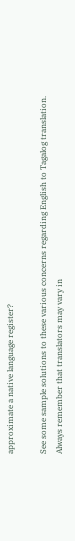approximate a native language register?

See some sample solutions to these various concerns regarding English to Tagalog translation. Always remember that translators may vary in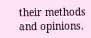their methods and opinions.